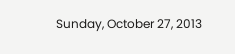Sunday, October 27, 2013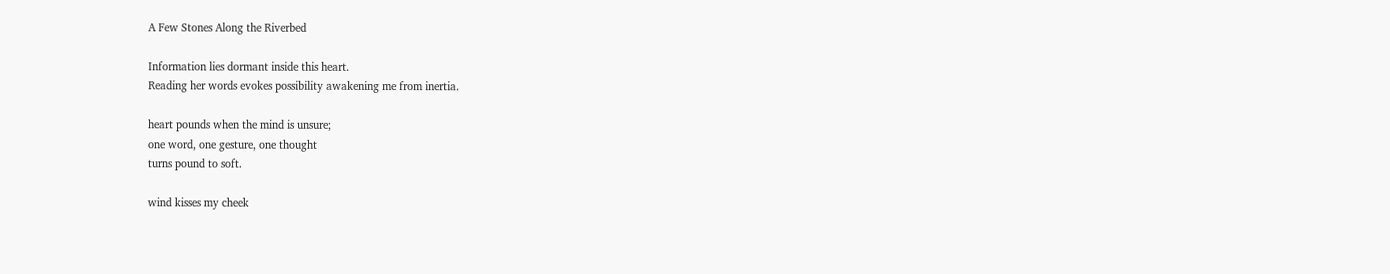A Few Stones Along the Riverbed

Information lies dormant inside this heart.
Reading her words evokes possibility awakening me from inertia.

heart pounds when the mind is unsure;
one word, one gesture, one thought
turns pound to soft.

wind kisses my cheek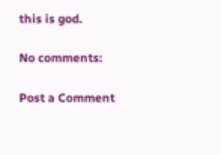this is god.

No comments:

Post a Comment